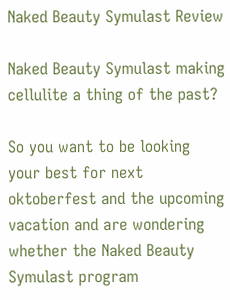Naked Beauty Symulast Review

Naked Beauty Symulast making cellulite a thing of the past?

So you want to be looking your best for next oktoberfest and the upcoming vacation and are wondering whether the Naked Beauty Symulast program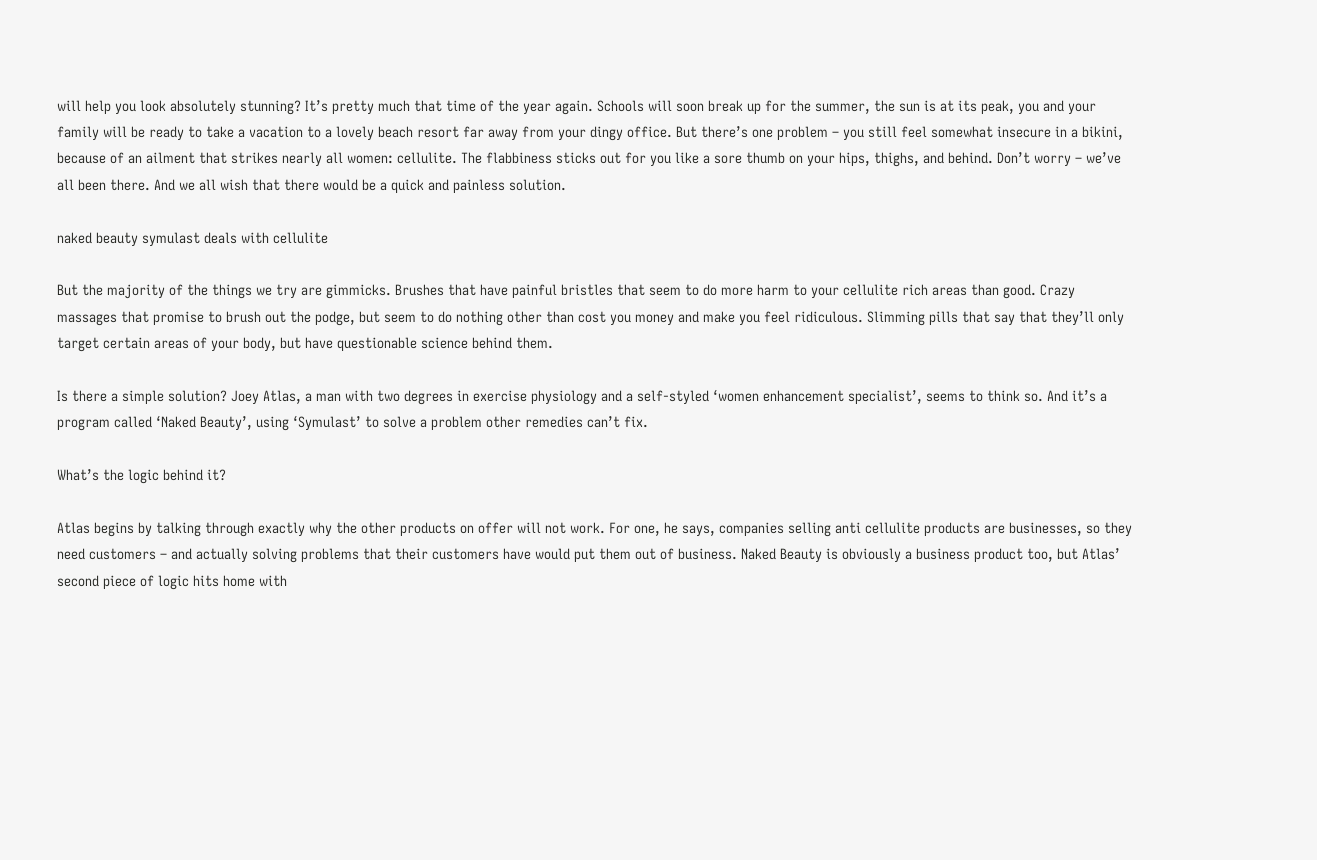will help you look absolutely stunning? It’s pretty much that time of the year again. Schools will soon break up for the summer, the sun is at its peak, you and your family will be ready to take a vacation to a lovely beach resort far away from your dingy office. But there’s one problem – you still feel somewhat insecure in a bikini, because of an ailment that strikes nearly all women: cellulite. The flabbiness sticks out for you like a sore thumb on your hips, thighs, and behind. Don’t worry – we’ve all been there. And we all wish that there would be a quick and painless solution.

naked beauty symulast deals with cellulite

But the majority of the things we try are gimmicks. Brushes that have painful bristles that seem to do more harm to your cellulite rich areas than good. Crazy massages that promise to brush out the podge, but seem to do nothing other than cost you money and make you feel ridiculous. Slimming pills that say that they’ll only target certain areas of your body, but have questionable science behind them.

Is there a simple solution? Joey Atlas, a man with two degrees in exercise physiology and a self-styled ‘women enhancement specialist’, seems to think so. And it’s a program called ‘Naked Beauty’, using ‘Symulast’ to solve a problem other remedies can’t fix.

What’s the logic behind it?

Atlas begins by talking through exactly why the other products on offer will not work. For one, he says, companies selling anti cellulite products are businesses, so they need customers – and actually solving problems that their customers have would put them out of business. Naked Beauty is obviously a business product too, but Atlas’ second piece of logic hits home with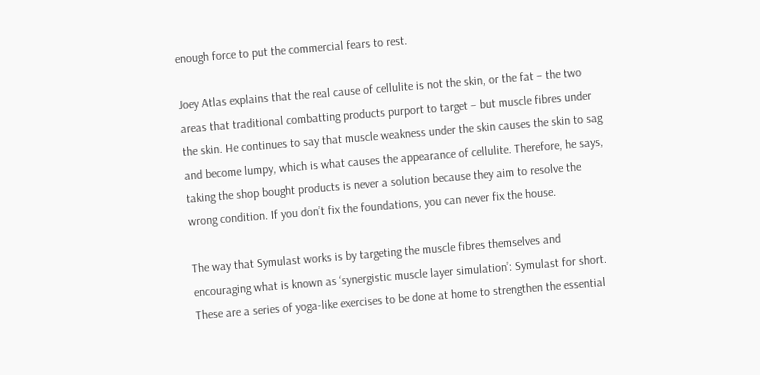enough force to put the commercial fears to rest.

Joey Atlas explains that the real cause of cellulite is not the skin, or the fat – the two areas that traditional combatting products purport to target – but muscle fibres under the skin. He continues to say that muscle weakness under the skin causes the skin to sag and become lumpy, which is what causes the appearance of cellulite. Therefore, he says, taking the shop bought products is never a solution because they aim to resolve the wrong condition. If you don’t fix the foundations, you can never fix the house.

The way that Symulast works is by targeting the muscle fibres themselves and encouraging what is known as ‘synergistic muscle layer simulation’: Symulast for short. These are a series of yoga-like exercises to be done at home to strengthen the essential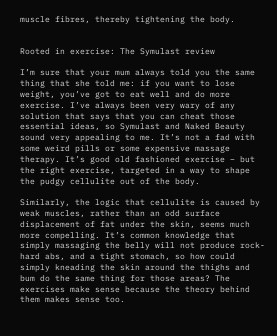muscle fibres, thereby tightening the body.


Rooted in exercise: The Symulast review

I’m sure that your mum always told you the same thing that she told me: if you want to lose weight, you’ve got to eat well and do more exercise. I’ve always been very wary of any solution that says that you can cheat those essential ideas, so Symulast and Naked Beauty sound very appealing to me. It’s not a fad with some weird pills or some expensive massage therapy. It’s good old fashioned exercise – but the right exercise, targeted in a way to shape the pudgy cellulite out of the body.

Similarly, the logic that cellulite is caused by weak muscles, rather than an odd surface displacement of fat under the skin, seems much more compelling. It’s common knowledge that simply massaging the belly will not produce rock-hard abs, and a tight stomach, so how could simply kneading the skin around the thighs and bum do the same thing for those areas? The exercises make sense because the theory behind them makes sense too.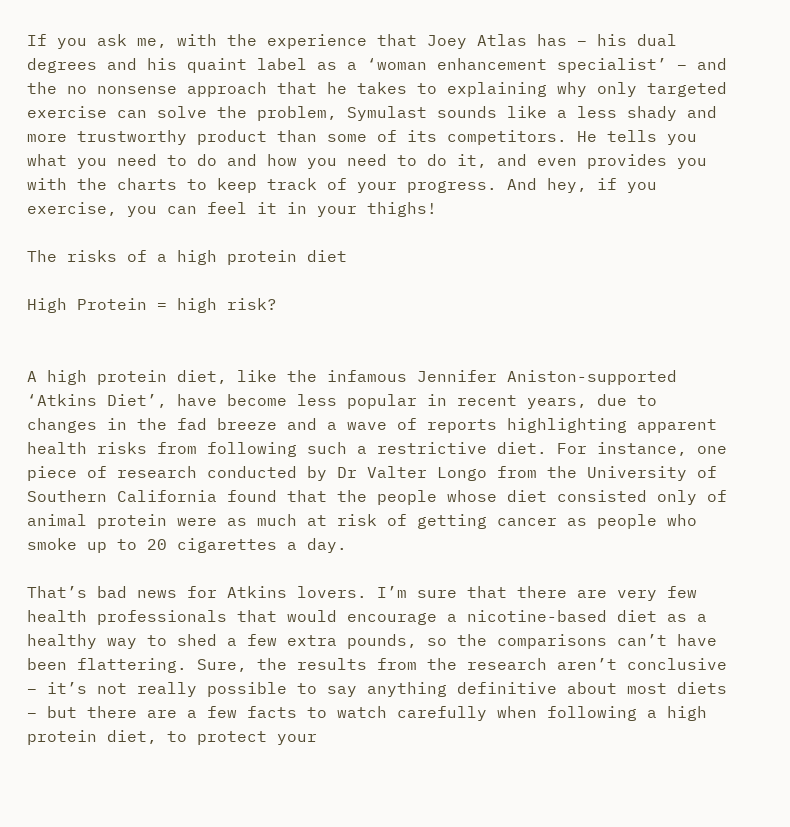If you ask me, with the experience that Joey Atlas has – his dual degrees and his quaint label as a ‘woman enhancement specialist’ – and the no nonsense approach that he takes to explaining why only targeted exercise can solve the problem, Symulast sounds like a less shady and more trustworthy product than some of its competitors. He tells you what you need to do and how you need to do it, and even provides you with the charts to keep track of your progress. And hey, if you exercise, you can feel it in your thighs!

The risks of a high protein diet

High Protein = high risk?


A high protein diet, like the infamous Jennifer Aniston-supported ‘Atkins Diet’, have become less popular in recent years, due to changes in the fad breeze and a wave of reports highlighting apparent health risks from following such a restrictive diet. For instance, one piece of research conducted by Dr Valter Longo from the University of Southern California found that the people whose diet consisted only of animal protein were as much at risk of getting cancer as people who smoke up to 20 cigarettes a day.

That’s bad news for Atkins lovers. I’m sure that there are very few health professionals that would encourage a nicotine-based diet as a healthy way to shed a few extra pounds, so the comparisons can’t have been flattering. Sure, the results from the research aren’t conclusive – it’s not really possible to say anything definitive about most diets – but there are a few facts to watch carefully when following a high protein diet, to protect your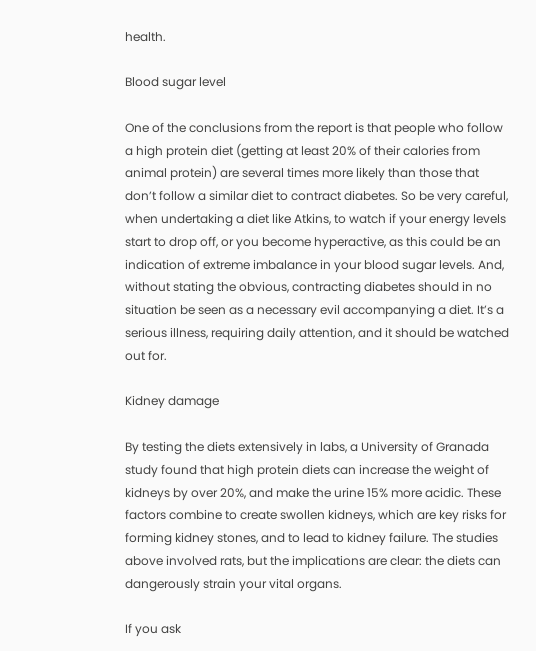health.

Blood sugar level

One of the conclusions from the report is that people who follow a high protein diet (getting at least 20% of their calories from animal protein) are several times more likely than those that don’t follow a similar diet to contract diabetes. So be very careful, when undertaking a diet like Atkins, to watch if your energy levels start to drop off, or you become hyperactive, as this could be an indication of extreme imbalance in your blood sugar levels. And, without stating the obvious, contracting diabetes should in no situation be seen as a necessary evil accompanying a diet. It’s a serious illness, requiring daily attention, and it should be watched out for.

Kidney damage

By testing the diets extensively in labs, a University of Granada study found that high protein diets can increase the weight of kidneys by over 20%, and make the urine 15% more acidic. These factors combine to create swollen kidneys, which are key risks for forming kidney stones, and to lead to kidney failure. The studies above involved rats, but the implications are clear: the diets can dangerously strain your vital organs.

If you ask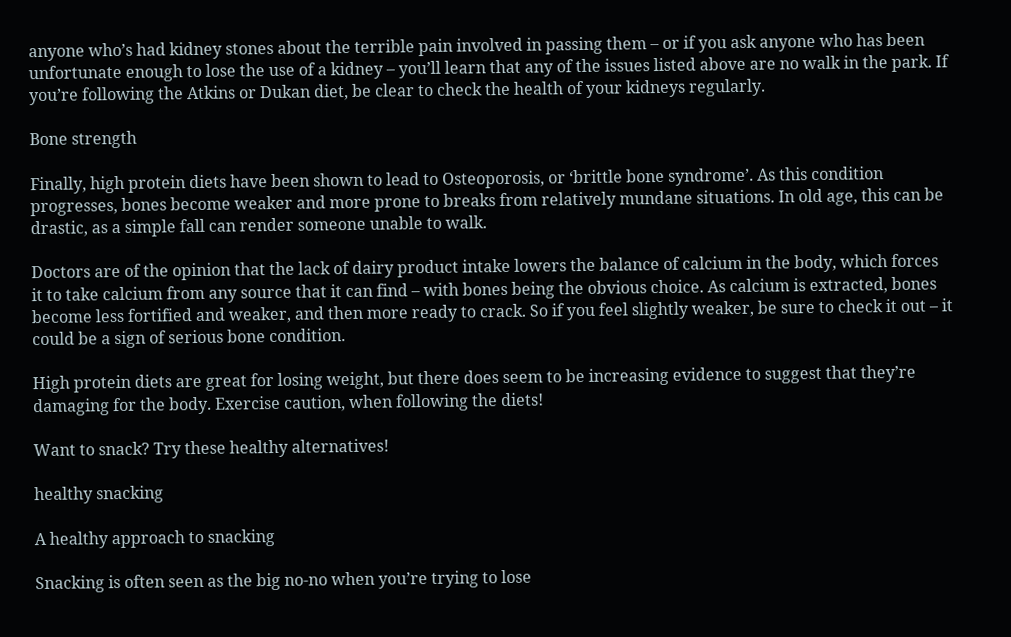anyone who’s had kidney stones about the terrible pain involved in passing them – or if you ask anyone who has been unfortunate enough to lose the use of a kidney – you’ll learn that any of the issues listed above are no walk in the park. If you’re following the Atkins or Dukan diet, be clear to check the health of your kidneys regularly.

Bone strength

Finally, high protein diets have been shown to lead to Osteoporosis, or ‘brittle bone syndrome’. As this condition progresses, bones become weaker and more prone to breaks from relatively mundane situations. In old age, this can be drastic, as a simple fall can render someone unable to walk.

Doctors are of the opinion that the lack of dairy product intake lowers the balance of calcium in the body, which forces it to take calcium from any source that it can find – with bones being the obvious choice. As calcium is extracted, bones become less fortified and weaker, and then more ready to crack. So if you feel slightly weaker, be sure to check it out – it could be a sign of serious bone condition.

High protein diets are great for losing weight, but there does seem to be increasing evidence to suggest that they’re damaging for the body. Exercise caution, when following the diets!

Want to snack? Try these healthy alternatives!

healthy snacking

A healthy approach to snacking

Snacking is often seen as the big no-no when you’re trying to lose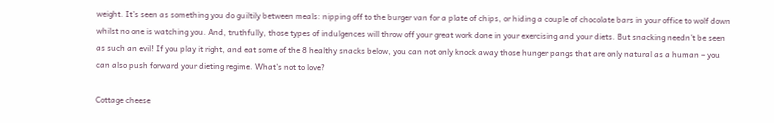weight. It’s seen as something you do guiltily between meals: nipping off to the burger van for a plate of chips, or hiding a couple of chocolate bars in your office to wolf down whilst no one is watching you. And, truthfully, those types of indulgences will throw off your great work done in your exercising and your diets. But snacking needn’t be seen as such an evil! If you play it right, and eat some of the 8 healthy snacks below, you can not only knock away those hunger pangs that are only natural as a human – you can also push forward your dieting regime. What’s not to love?

Cottage cheese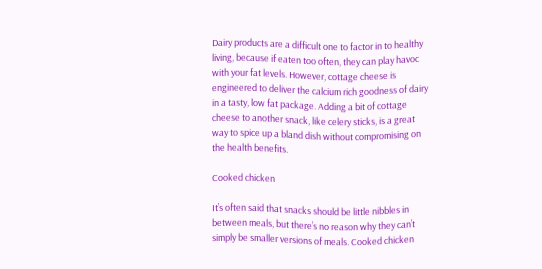Dairy products are a difficult one to factor in to healthy living, because if eaten too often, they can play havoc with your fat levels. However, cottage cheese is engineered to deliver the calcium rich goodness of dairy in a tasty, low fat package. Adding a bit of cottage cheese to another snack, like celery sticks, is a great way to spice up a bland dish without compromising on the health benefits.

Cooked chicken

It’s often said that snacks should be little nibbles in between meals, but there’s no reason why they can’t simply be smaller versions of meals. Cooked chicken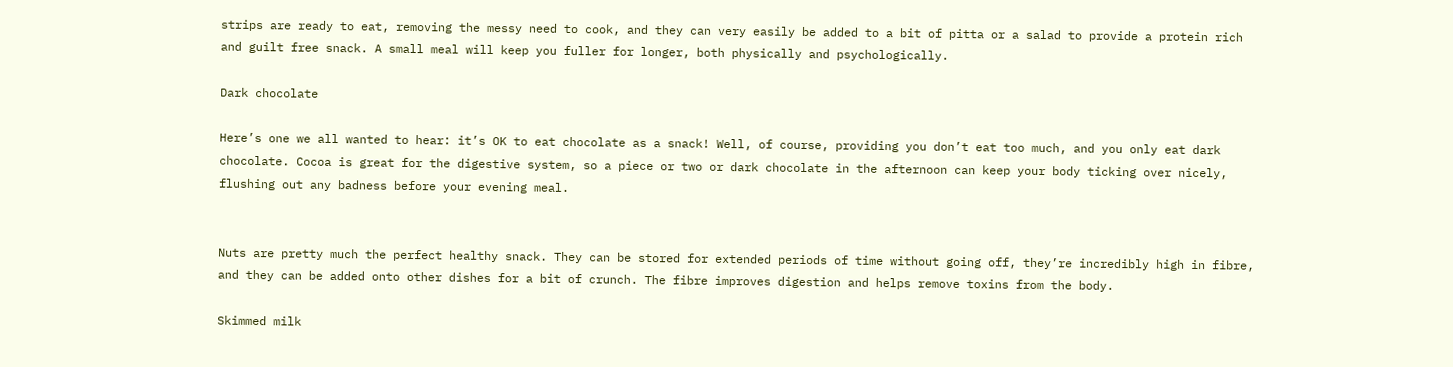strips are ready to eat, removing the messy need to cook, and they can very easily be added to a bit of pitta or a salad to provide a protein rich and guilt free snack. A small meal will keep you fuller for longer, both physically and psychologically.

Dark chocolate

Here’s one we all wanted to hear: it’s OK to eat chocolate as a snack! Well, of course, providing you don’t eat too much, and you only eat dark chocolate. Cocoa is great for the digestive system, so a piece or two or dark chocolate in the afternoon can keep your body ticking over nicely, flushing out any badness before your evening meal.


Nuts are pretty much the perfect healthy snack. They can be stored for extended periods of time without going off, they’re incredibly high in fibre, and they can be added onto other dishes for a bit of crunch. The fibre improves digestion and helps remove toxins from the body.

Skimmed milk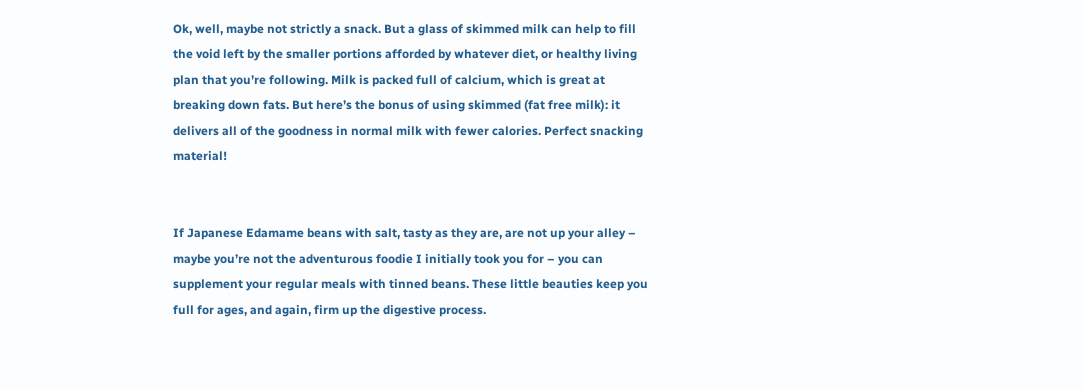Ok, well, maybe not strictly a snack. But a glass of skimmed milk can help to fill the void left by the smaller portions afforded by whatever diet, or healthy living plan that you’re following. Milk is packed full of calcium, which is great at breaking down fats. But here’s the bonus of using skimmed (fat free milk): it delivers all of the goodness in normal milk with fewer calories. Perfect snacking material!


If Japanese Edamame beans with salt, tasty as they are, are not up your alley – maybe you’re not the adventurous foodie I initially took you for – you can supplement your regular meals with tinned beans. These little beauties keep you full for ages, and again, firm up the digestive process.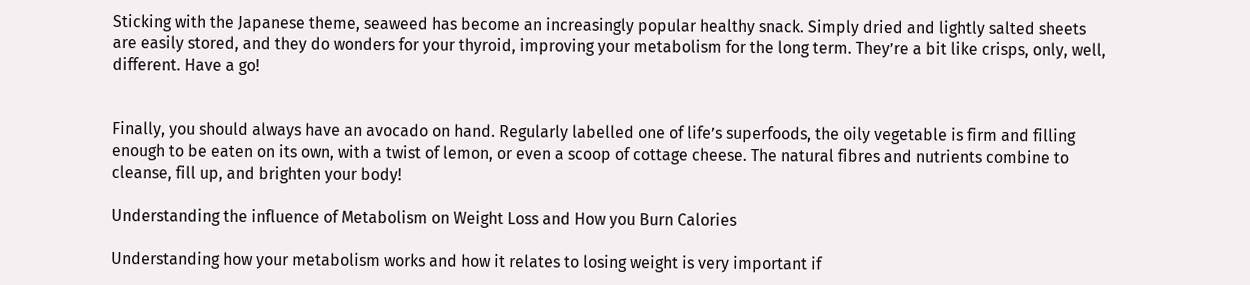Sticking with the Japanese theme, seaweed has become an increasingly popular healthy snack. Simply dried and lightly salted sheets are easily stored, and they do wonders for your thyroid, improving your metabolism for the long term. They’re a bit like crisps, only, well, different. Have a go!


Finally, you should always have an avocado on hand. Regularly labelled one of life’s superfoods, the oily vegetable is firm and filling enough to be eaten on its own, with a twist of lemon, or even a scoop of cottage cheese. The natural fibres and nutrients combine to cleanse, fill up, and brighten your body!

Understanding the influence of Metabolism on Weight Loss and How you Burn Calories

Understanding how your metabolism works and how it relates to losing weight is very important if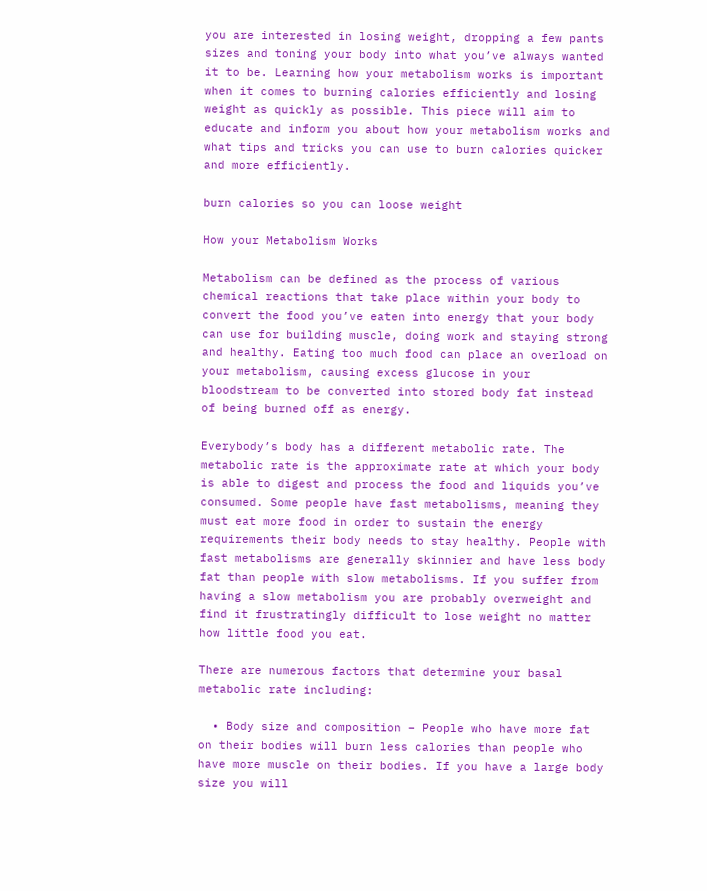you are interested in losing weight, dropping a few pants sizes and toning your body into what you’ve always wanted it to be. Learning how your metabolism works is important when it comes to burning calories efficiently and losing weight as quickly as possible. This piece will aim to educate and inform you about how your metabolism works and what tips and tricks you can use to burn calories quicker and more efficiently.

burn calories so you can loose weight

How your Metabolism Works

Metabolism can be defined as the process of various chemical reactions that take place within your body to convert the food you’ve eaten into energy that your body can use for building muscle, doing work and staying strong and healthy. Eating too much food can place an overload on your metabolism, causing excess glucose in your bloodstream to be converted into stored body fat instead of being burned off as energy.

Everybody’s body has a different metabolic rate. The metabolic rate is the approximate rate at which your body is able to digest and process the food and liquids you’ve consumed. Some people have fast metabolisms, meaning they must eat more food in order to sustain the energy requirements their body needs to stay healthy. People with fast metabolisms are generally skinnier and have less body fat than people with slow metabolisms. If you suffer from having a slow metabolism you are probably overweight and find it frustratingly difficult to lose weight no matter how little food you eat.

There are numerous factors that determine your basal metabolic rate including:

  • Body size and composition – People who have more fat on their bodies will burn less calories than people who have more muscle on their bodies. If you have a large body size you will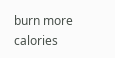burn more calories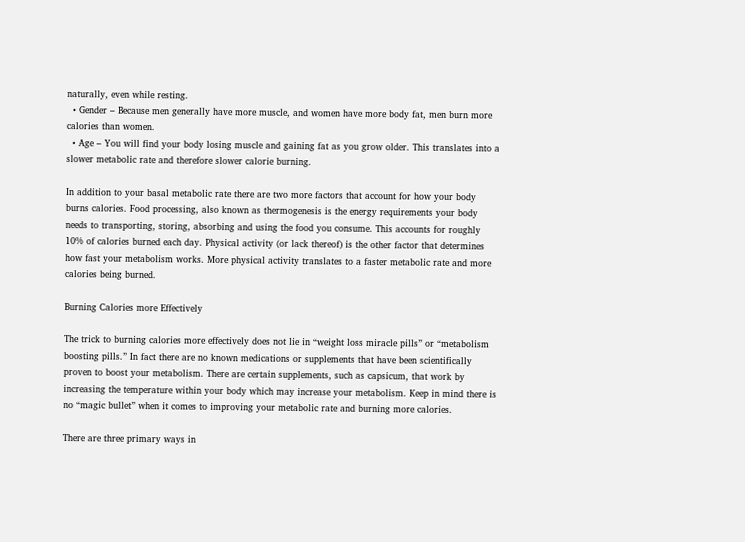naturally, even while resting.
  • Gender – Because men generally have more muscle, and women have more body fat, men burn more calories than women.
  • Age – You will find your body losing muscle and gaining fat as you grow older. This translates into a slower metabolic rate and therefore slower calorie burning.

In addition to your basal metabolic rate there are two more factors that account for how your body burns calories. Food processing, also known as thermogenesis is the energy requirements your body needs to transporting, storing, absorbing and using the food you consume. This accounts for roughly 10% of calories burned each day. Physical activity (or lack thereof) is the other factor that determines how fast your metabolism works. More physical activity translates to a faster metabolic rate and more calories being burned.

Burning Calories more Effectively

The trick to burning calories more effectively does not lie in “weight loss miracle pills” or “metabolism boosting pills.” In fact there are no known medications or supplements that have been scientifically proven to boost your metabolism. There are certain supplements, such as capsicum, that work by increasing the temperature within your body which may increase your metabolism. Keep in mind there is no “magic bullet” when it comes to improving your metabolic rate and burning more calories.

There are three primary ways in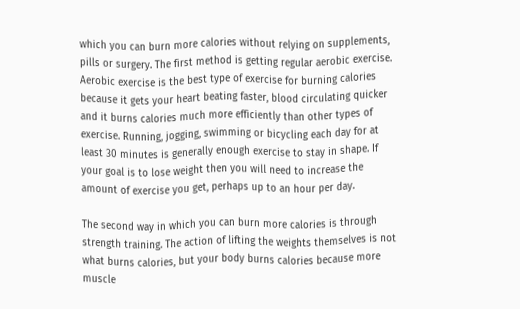which you can burn more calories without relying on supplements, pills or surgery. The first method is getting regular aerobic exercise. Aerobic exercise is the best type of exercise for burning calories because it gets your heart beating faster, blood circulating quicker and it burns calories much more efficiently than other types of exercise. Running, jogging, swimming or bicycling each day for at least 30 minutes is generally enough exercise to stay in shape. If your goal is to lose weight then you will need to increase the amount of exercise you get, perhaps up to an hour per day.

The second way in which you can burn more calories is through strength training. The action of lifting the weights themselves is not what burns calories, but your body burns calories because more muscle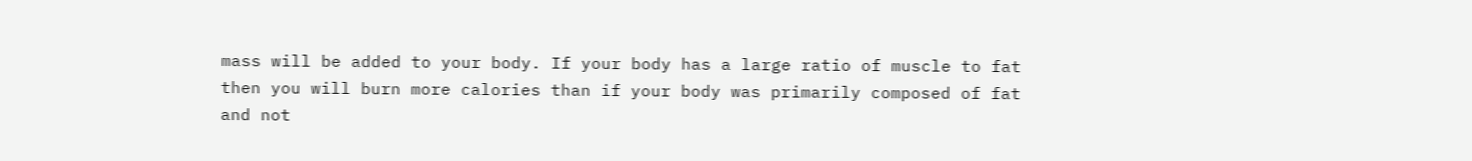mass will be added to your body. If your body has a large ratio of muscle to fat then you will burn more calories than if your body was primarily composed of fat and not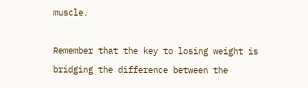muscle.

Remember that the key to losing weight is bridging the difference between the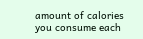amount of calories you consume each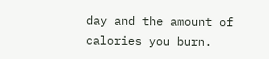day and the amount of calories you burn.